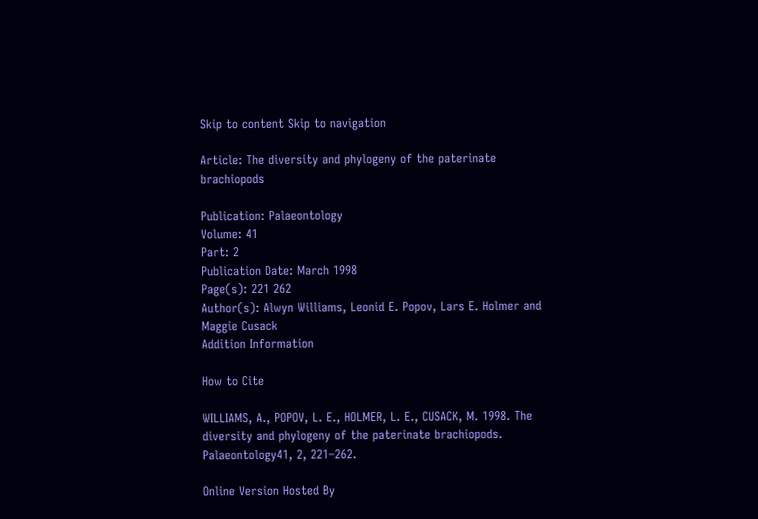Skip to content Skip to navigation

Article: The diversity and phylogeny of the paterinate brachiopods

Publication: Palaeontology
Volume: 41
Part: 2
Publication Date: March 1998
Page(s): 221 262
Author(s): Alwyn Williams, Leonid E. Popov, Lars E. Holmer and Maggie Cusack
Addition Information

How to Cite

WILLIAMS, A., POPOV, L. E., HOLMER, L. E., CUSACK, M. 1998. The diversity and phylogeny of the paterinate brachiopods. Palaeontology41, 2, 221–262.

Online Version Hosted By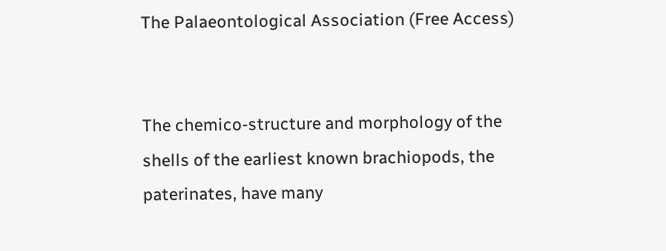The Palaeontological Association (Free Access)


The chemico-structure and morphology of the shells of the earliest known brachiopods, the paterinates, have many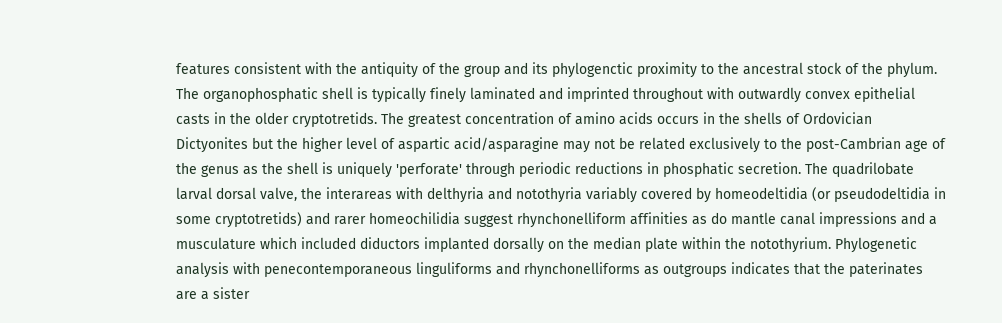features consistent with the antiquity of the group and its phylogenctic proximity to the ancestral stock of the phylum. The organophosphatic shell is typically finely laminated and imprinted throughout with outwardly convex epithelial casts in the older cryptotretids. The greatest concentration of amino acids occurs in the shells of Ordovician Dictyonites but the higher level of aspartic acid/asparagine may not be related exclusively to the post-Cambrian age of the genus as the shell is uniquely 'perforate' through periodic reductions in phosphatic secretion. The quadrilobate larval dorsal valve, the interareas with delthyria and notothyria variably covered by homeodeltidia (or pseudodeltidia in some cryptotretids) and rarer homeochilidia suggest rhynchonelliform affinities as do mantle canal impressions and a musculature which included diductors implanted dorsally on the median plate within the notothyrium. Phylogenetic analysis with penecontemporaneous linguliforms and rhynchonelliforms as outgroups indicates that the paterinates are a sister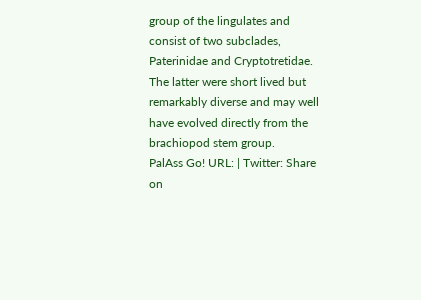group of the lingulates and consist of two subclades, Paterinidae and Cryptotretidae. The latter were short lived but remarkably diverse and may well have evolved directly from the brachiopod stem group.
PalAss Go! URL: | Twitter: Share on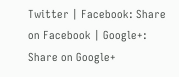Twitter | Facebook: Share on Facebook | Google+: Share on Google+